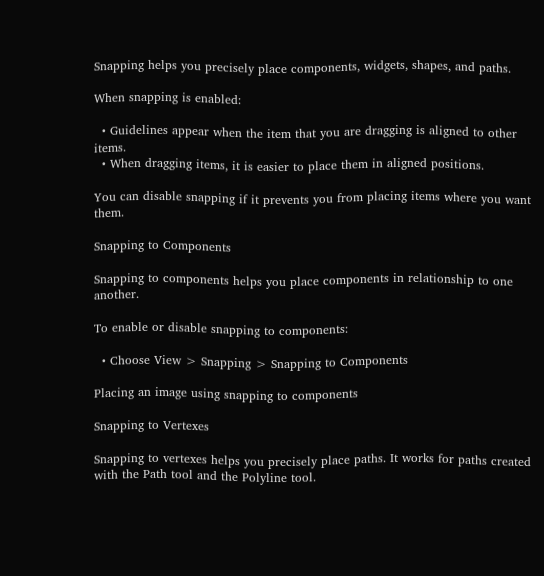Snapping helps you precisely place components, widgets, shapes, and paths.

When snapping is enabled:

  • Guidelines appear when the item that you are dragging is aligned to other items.
  • When dragging items, it is easier to place them in aligned positions.

You can disable snapping if it prevents you from placing items where you want them.

Snapping to Components

Snapping to components helps you place components in relationship to one another.

To enable or disable snapping to components:

  • Choose View > Snapping > Snapping to Components

Placing an image using snapping to components

Snapping to Vertexes

Snapping to vertexes helps you precisely place paths. It works for paths created with the Path tool and the Polyline tool.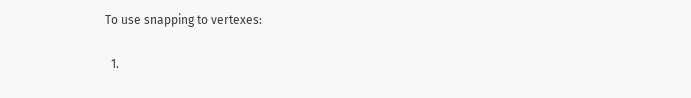To use snapping to vertexes:

  1.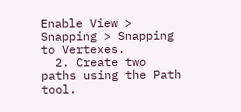Enable View > Snapping > Snapping to Vertexes.
  2. Create two paths using the Path tool.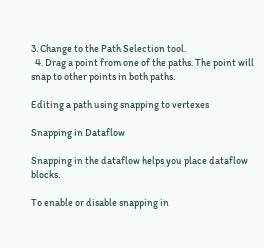3. Change to the Path Selection tool.
  4. Drag a point from one of the paths. The point will snap to other points in both paths.

Editing a path using snapping to vertexes

Snapping in Dataflow

Snapping in the dataflow helps you place dataflow blocks.

To enable or disable snapping in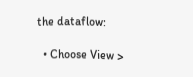the dataflow:

  • Choose View >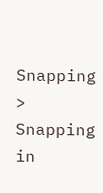Snapping > Snapping in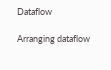Dataflow

Arranging dataflow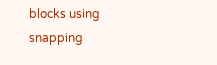blocks using snapping